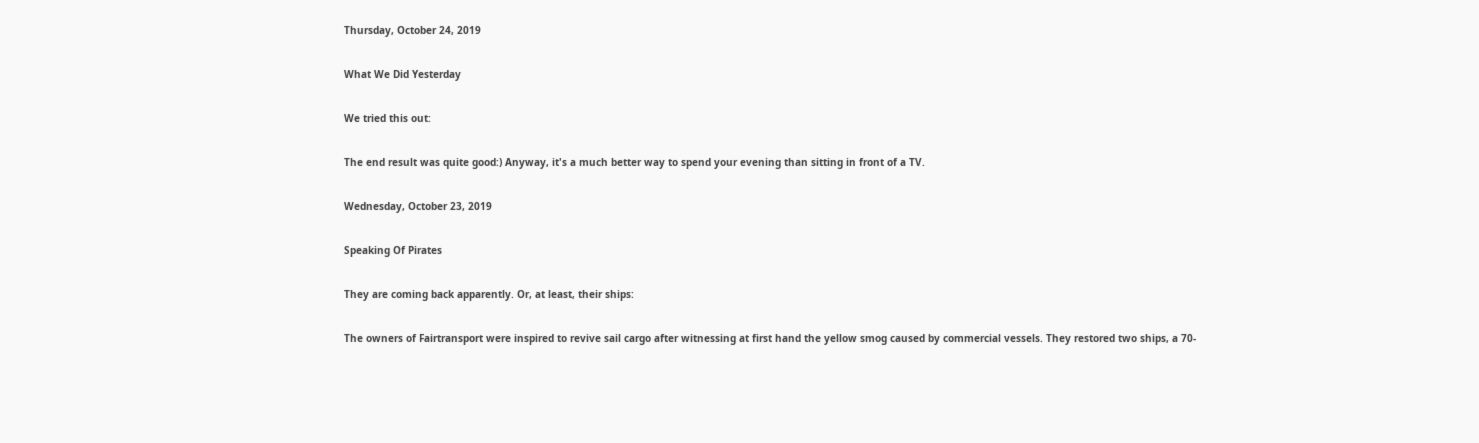Thursday, October 24, 2019

What We Did Yesterday

We tried this out:

The end result was quite good:) Anyway, it's a much better way to spend your evening than sitting in front of a TV.

Wednesday, October 23, 2019

Speaking Of Pirates

They are coming back apparently. Or, at least, their ships:

The owners of Fairtransport were inspired to revive sail cargo after witnessing at first hand the yellow smog caused by commercial vessels. They restored two ships, a 70-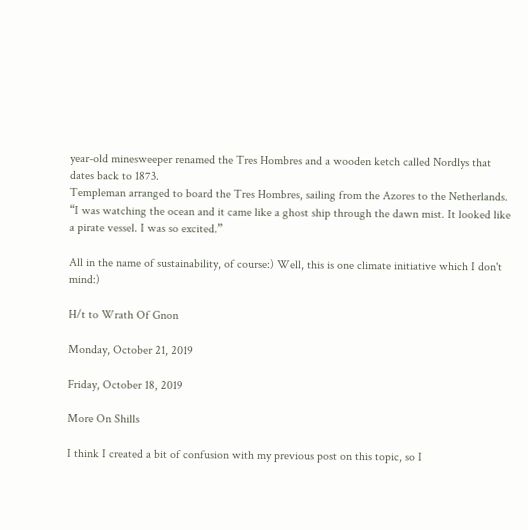year-old minesweeper renamed the Tres Hombres and a wooden ketch called Nordlys that dates back to 1873.
Templeman arranged to board the Tres Hombres, sailing from the Azores to the Netherlands. “I was watching the ocean and it came like a ghost ship through the dawn mist. It looked like a pirate vessel. I was so excited.”

All in the name of sustainability, of course:) Well, this is one climate initiative which I don't mind:)

H/t to Wrath Of Gnon

Monday, October 21, 2019

Friday, October 18, 2019

More On Shills

I think I created a bit of confusion with my previous post on this topic, so I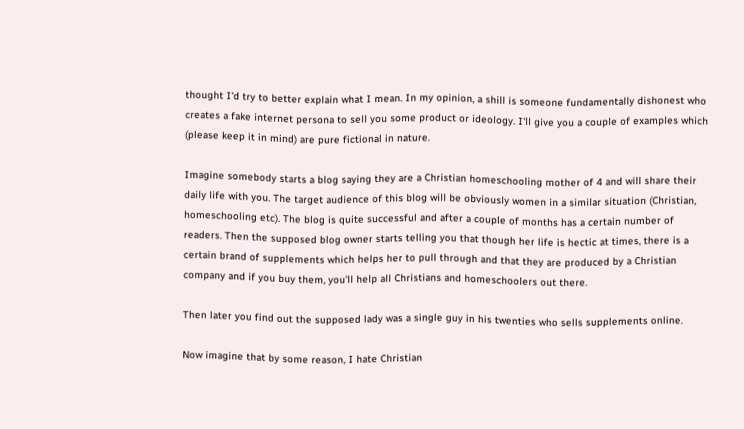thought I'd try to better explain what I mean. In my opinion, a shill is someone fundamentally dishonest who creates a fake internet persona to sell you some product or ideology. I'll give you a couple of examples which (please keep it in mind) are pure fictional in nature.

Imagine somebody starts a blog saying they are a Christian homeschooling mother of 4 and will share their daily life with you. The target audience of this blog will be obviously women in a similar situation (Christian, homeschooling etc). The blog is quite successful and after a couple of months has a certain number of readers. Then the supposed blog owner starts telling you that though her life is hectic at times, there is a certain brand of supplements which helps her to pull through and that they are produced by a Christian company and if you buy them, you'll help all Christians and homeschoolers out there.

Then later you find out the supposed lady was a single guy in his twenties who sells supplements online.

Now imagine that by some reason, I hate Christian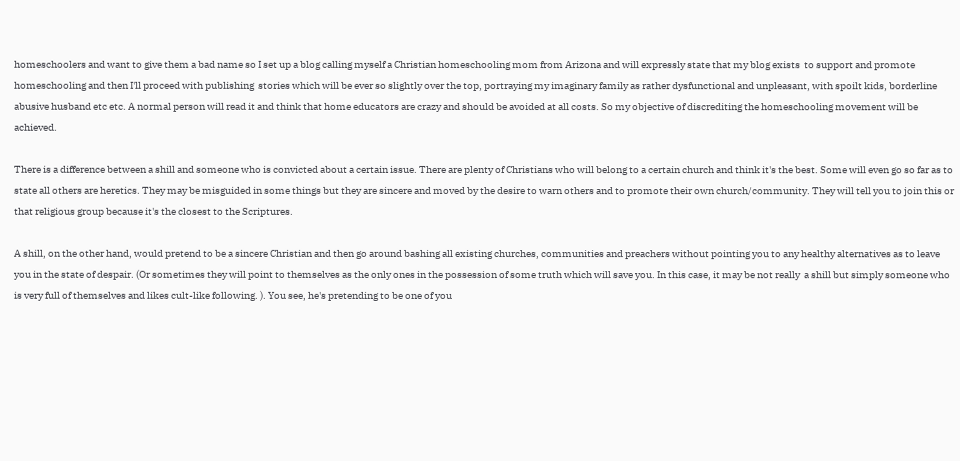homeschoolers and want to give them a bad name so I set up a blog calling myself a Christian homeschooling mom from Arizona and will expressly state that my blog exists  to support and promote homeschooling and then I'll proceed with publishing  stories which will be ever so slightly over the top, portraying my imaginary family as rather dysfunctional and unpleasant, with spoilt kids, borderline abusive husband etc etc. A normal person will read it and think that home educators are crazy and should be avoided at all costs. So my objective of discrediting the homeschooling movement will be achieved.

There is a difference between a shill and someone who is convicted about a certain issue. There are plenty of Christians who will belong to a certain church and think it's the best. Some will even go so far as to state all others are heretics. They may be misguided in some things but they are sincere and moved by the desire to warn others and to promote their own church/community. They will tell you to join this or that religious group because it's the closest to the Scriptures.

A shill, on the other hand, would pretend to be a sincere Christian and then go around bashing all existing churches, communities and preachers without pointing you to any healthy alternatives as to leave you in the state of despair. (Or sometimes they will point to themselves as the only ones in the possession of some truth which will save you. In this case, it may be not really  a shill but simply someone who is very full of themselves and likes cult-like following. ). You see, he's pretending to be one of you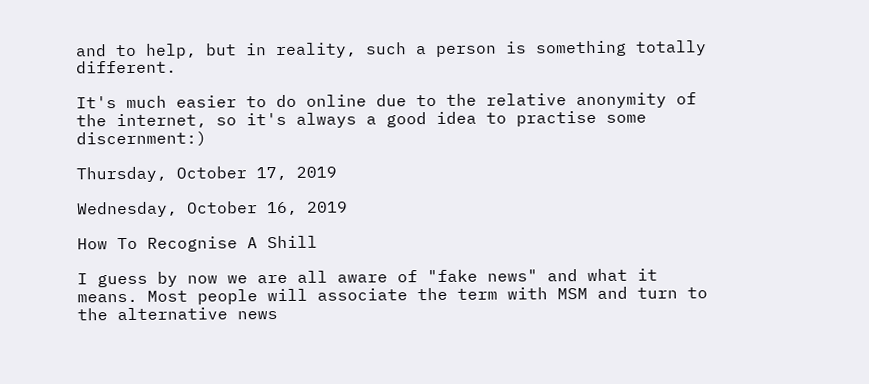and to help, but in reality, such a person is something totally different.

It's much easier to do online due to the relative anonymity of the internet, so it's always a good idea to practise some discernment:)

Thursday, October 17, 2019

Wednesday, October 16, 2019

How To Recognise A Shill

I guess by now we are all aware of "fake news" and what it means. Most people will associate the term with MSM and turn to the alternative news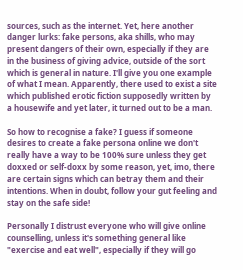sources, such as the internet. Yet, here another danger lurks: fake persons, aka shills, who may present dangers of their own, especially if they are in the business of giving advice, outside of the sort which is general in nature. I'll give you one example of what I mean. Apparently, there used to exist a site which published erotic fiction supposedly written by a housewife and yet later, it turned out to be a man.

So how to recognise a fake? I guess if someone desires to create a fake persona online we don't really have a way to be 100% sure unless they get doxxed or self-doxx by some reason, yet, imo, there are certain signs which can betray them and their intentions. When in doubt, follow your gut feeling and stay on the safe side!

Personally I distrust everyone who will give online counselling, unless it's something general like "exercise and eat well", especially if they will go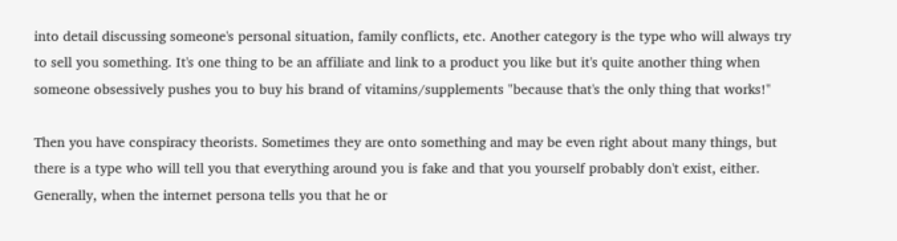into detail discussing someone's personal situation, family conflicts, etc. Another category is the type who will always try to sell you something. It's one thing to be an affiliate and link to a product you like but it's quite another thing when someone obsessively pushes you to buy his brand of vitamins/supplements "because that's the only thing that works!"

Then you have conspiracy theorists. Sometimes they are onto something and may be even right about many things, but there is a type who will tell you that everything around you is fake and that you yourself probably don't exist, either. Generally, when the internet persona tells you that he or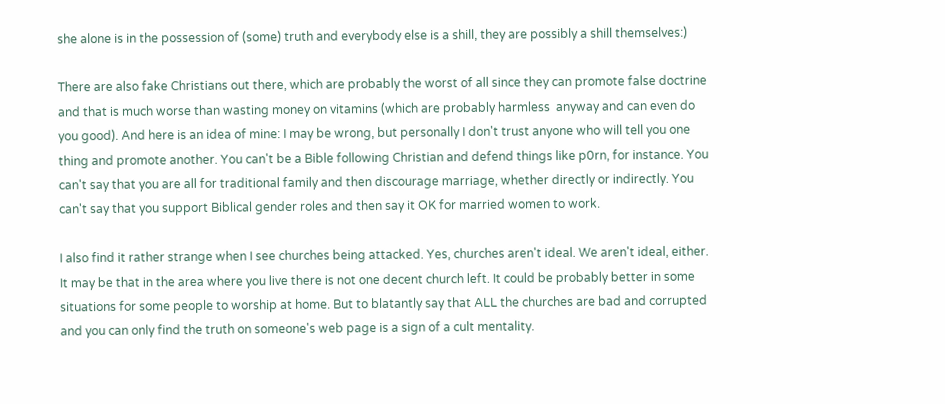she alone is in the possession of (some) truth and everybody else is a shill, they are possibly a shill themselves:)

There are also fake Christians out there, which are probably the worst of all since they can promote false doctrine and that is much worse than wasting money on vitamins (which are probably harmless  anyway and can even do you good). And here is an idea of mine: I may be wrong, but personally I don't trust anyone who will tell you one thing and promote another. You can't be a Bible following Christian and defend things like p0rn, for instance. You can't say that you are all for traditional family and then discourage marriage, whether directly or indirectly. You can't say that you support Biblical gender roles and then say it OK for married women to work.

I also find it rather strange when I see churches being attacked. Yes, churches aren't ideal. We aren't ideal, either. It may be that in the area where you live there is not one decent church left. It could be probably better in some situations for some people to worship at home. But to blatantly say that ALL the churches are bad and corrupted and you can only find the truth on someone's web page is a sign of a cult mentality.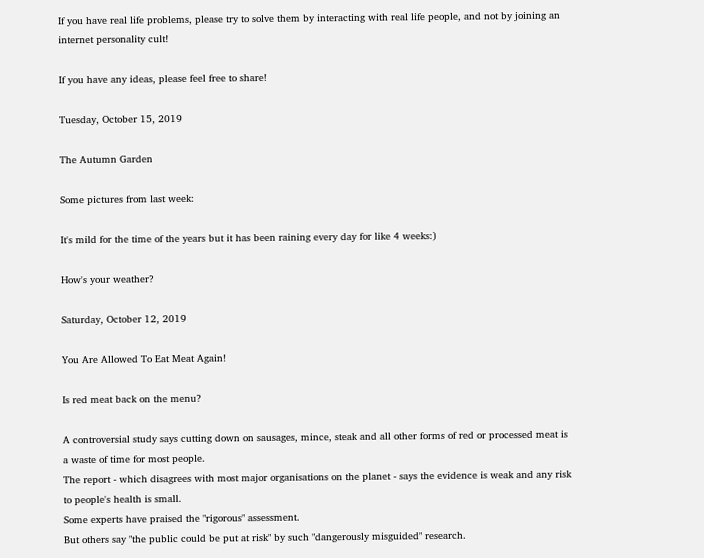If you have real life problems, please try to solve them by interacting with real life people, and not by joining an internet personality cult!

If you have any ideas, please feel free to share!

Tuesday, October 15, 2019

The Autumn Garden

Some pictures from last week:

It's mild for the time of the years but it has been raining every day for like 4 weeks:)

How's your weather?

Saturday, October 12, 2019

You Are Allowed To Eat Meat Again!

Is red meat back on the menu?

A controversial study says cutting down on sausages, mince, steak and all other forms of red or processed meat is a waste of time for most people.
The report - which disagrees with most major organisations on the planet - says the evidence is weak and any risk to people's health is small.
Some experts have praised the "rigorous" assessment.
But others say "the public could be put at risk" by such "dangerously misguided" research.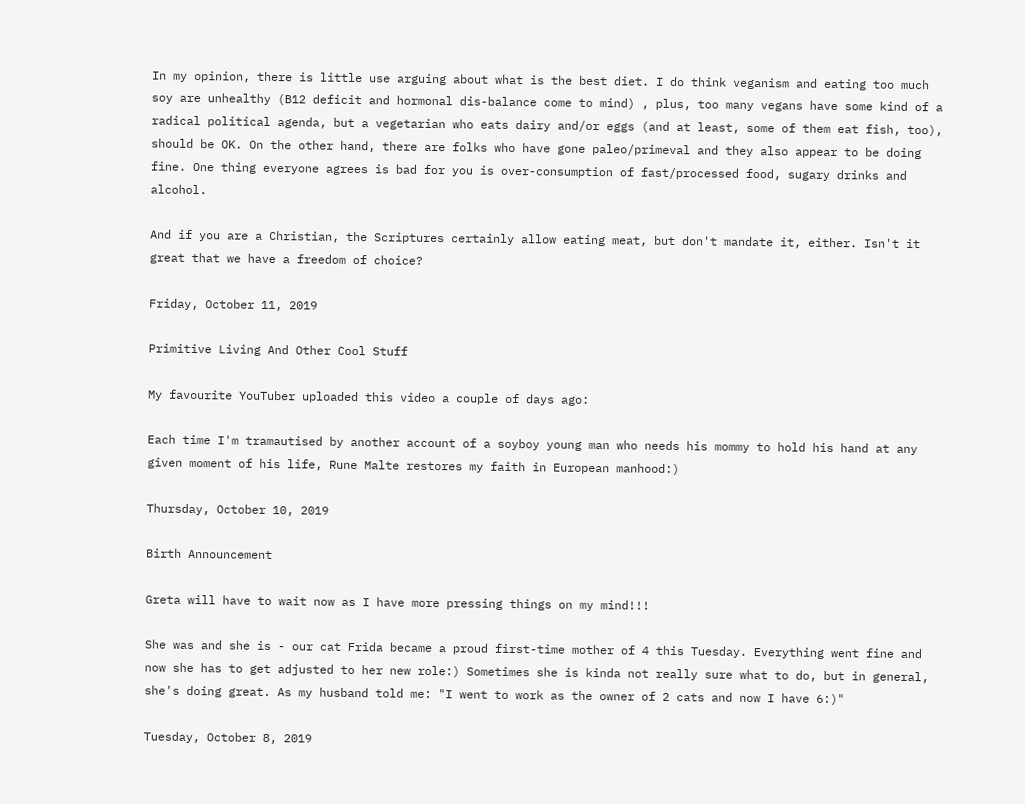In my opinion, there is little use arguing about what is the best diet. I do think veganism and eating too much soy are unhealthy (B12 deficit and hormonal dis-balance come to mind) , plus, too many vegans have some kind of a radical political agenda, but a vegetarian who eats dairy and/or eggs (and at least, some of them eat fish, too), should be OK. On the other hand, there are folks who have gone paleo/primeval and they also appear to be doing fine. One thing everyone agrees is bad for you is over-consumption of fast/processed food, sugary drinks and alcohol.

And if you are a Christian, the Scriptures certainly allow eating meat, but don't mandate it, either. Isn't it great that we have a freedom of choice?

Friday, October 11, 2019

Primitive Living And Other Cool Stuff

My favourite YouTuber uploaded this video a couple of days ago:

Each time I'm tramautised by another account of a soyboy young man who needs his mommy to hold his hand at any given moment of his life, Rune Malte restores my faith in European manhood:)

Thursday, October 10, 2019

Birth Announcement

Greta will have to wait now as I have more pressing things on my mind!!!

She was and she is - our cat Frida became a proud first-time mother of 4 this Tuesday. Everything went fine and now she has to get adjusted to her new role:) Sometimes she is kinda not really sure what to do, but in general, she's doing great. As my husband told me: "I went to work as the owner of 2 cats and now I have 6:)"

Tuesday, October 8, 2019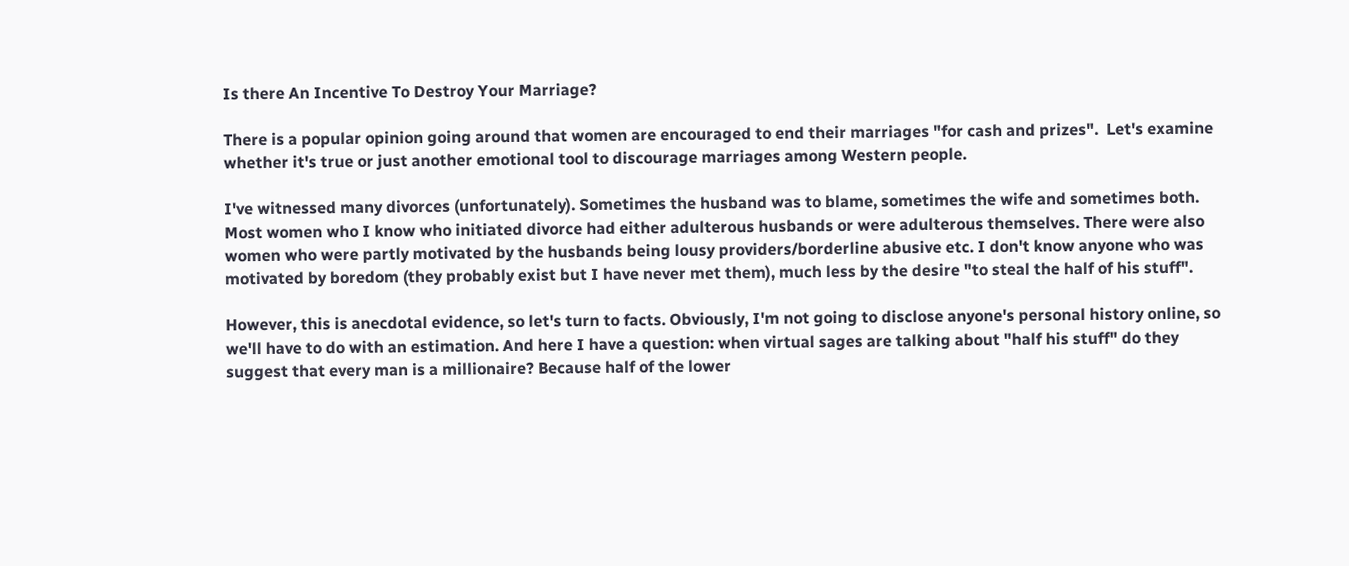Is there An Incentive To Destroy Your Marriage?

There is a popular opinion going around that women are encouraged to end their marriages "for cash and prizes".  Let's examine whether it's true or just another emotional tool to discourage marriages among Western people.

I've witnessed many divorces (unfortunately). Sometimes the husband was to blame, sometimes the wife and sometimes both. Most women who I know who initiated divorce had either adulterous husbands or were adulterous themselves. There were also women who were partly motivated by the husbands being lousy providers/borderline abusive etc. I don't know anyone who was motivated by boredom (they probably exist but I have never met them), much less by the desire "to steal the half of his stuff".

However, this is anecdotal evidence, so let's turn to facts. Obviously, I'm not going to disclose anyone's personal history online, so we'll have to do with an estimation. And here I have a question: when virtual sages are talking about "half his stuff" do they suggest that every man is a millionaire? Because half of the lower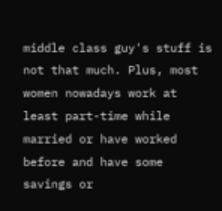middle class guy's stuff is not that much. Plus, most women nowadays work at least part-time while married or have worked before and have some savings or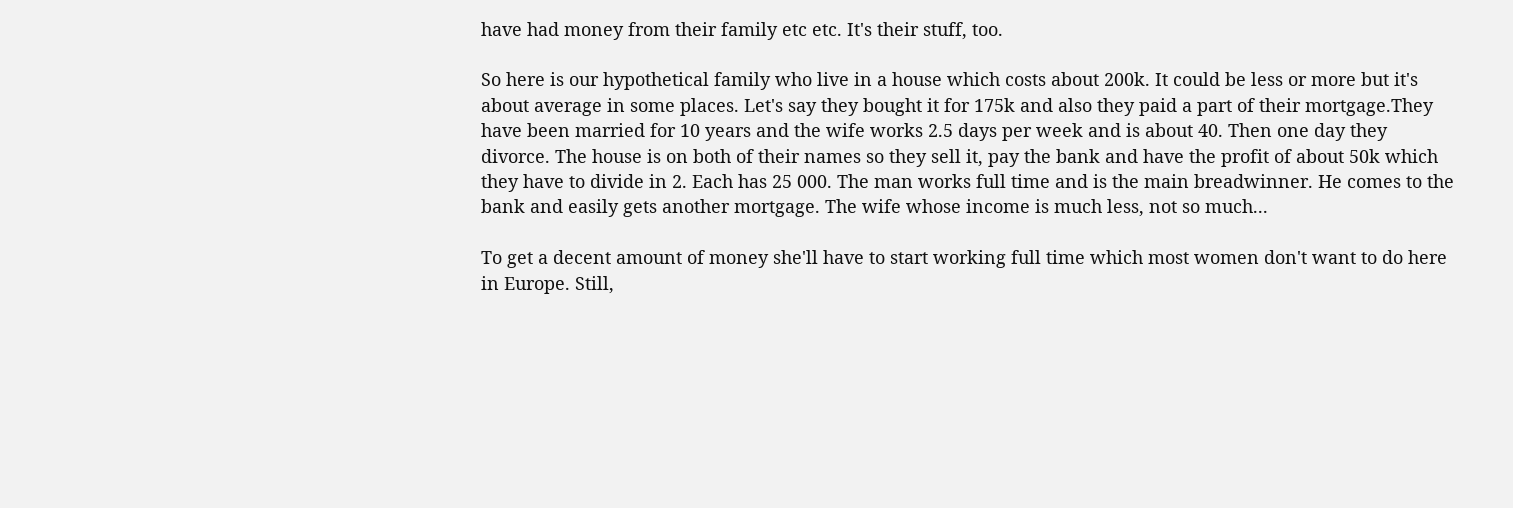have had money from their family etc etc. It's their stuff, too.

So here is our hypothetical family who live in a house which costs about 200k. It could be less or more but it's about average in some places. Let's say they bought it for 175k and also they paid a part of their mortgage.They have been married for 10 years and the wife works 2.5 days per week and is about 40. Then one day they divorce. The house is on both of their names so they sell it, pay the bank and have the profit of about 50k which they have to divide in 2. Each has 25 000. The man works full time and is the main breadwinner. He comes to the bank and easily gets another mortgage. The wife whose income is much less, not so much...

To get a decent amount of money she'll have to start working full time which most women don't want to do here in Europe. Still,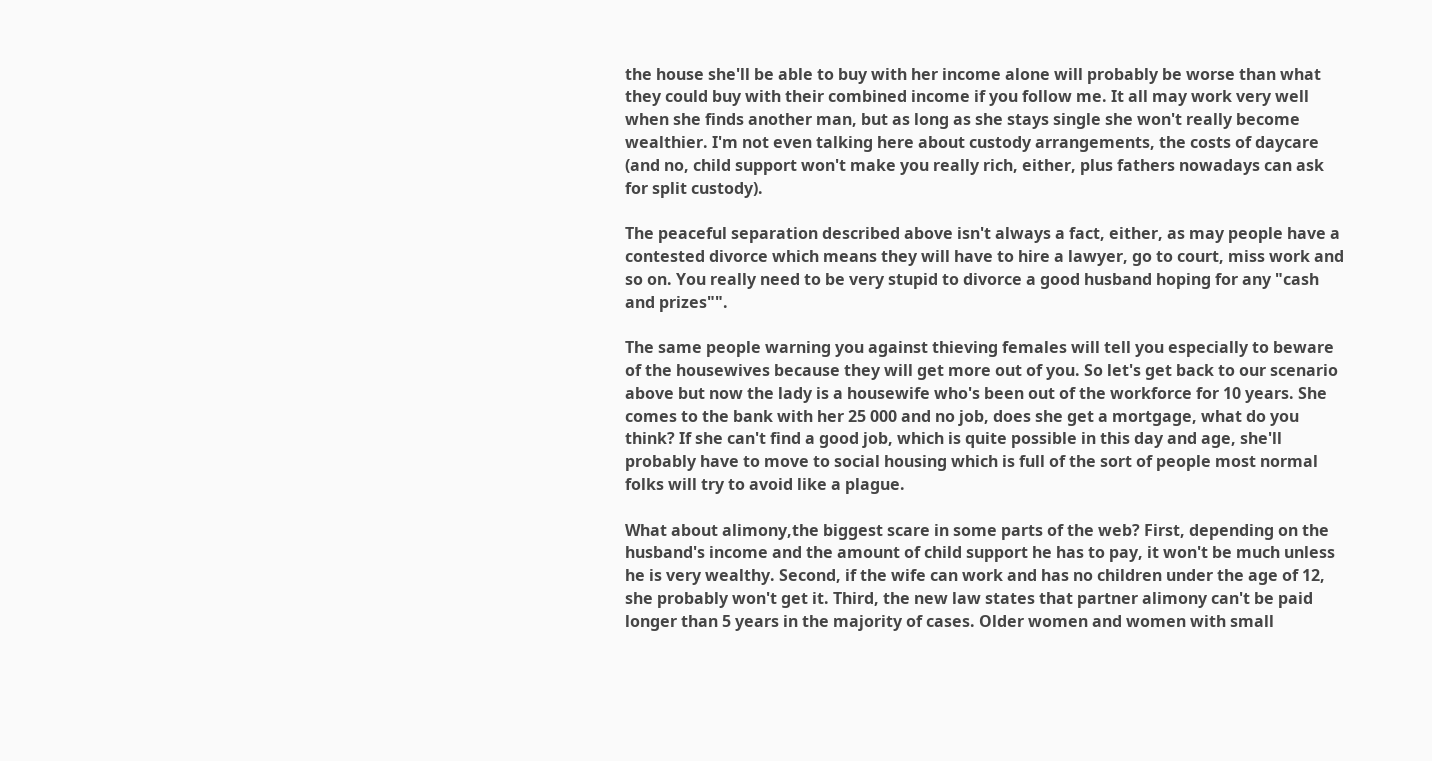the house she'll be able to buy with her income alone will probably be worse than what they could buy with their combined income if you follow me. It all may work very well when she finds another man, but as long as she stays single she won't really become wealthier. I'm not even talking here about custody arrangements, the costs of daycare (and no, child support won't make you really rich, either, plus fathers nowadays can ask for split custody).

The peaceful separation described above isn't always a fact, either, as may people have a contested divorce which means they will have to hire a lawyer, go to court, miss work and so on. You really need to be very stupid to divorce a good husband hoping for any "cash and prizes"".

The same people warning you against thieving females will tell you especially to beware of the housewives because they will get more out of you. So let's get back to our scenario above but now the lady is a housewife who's been out of the workforce for 10 years. She comes to the bank with her 25 000 and no job, does she get a mortgage, what do you think? If she can't find a good job, which is quite possible in this day and age, she'll probably have to move to social housing which is full of the sort of people most normal folks will try to avoid like a plague.

What about alimony,the biggest scare in some parts of the web? First, depending on the husband's income and the amount of child support he has to pay, it won't be much unless he is very wealthy. Second, if the wife can work and has no children under the age of 12, she probably won't get it. Third, the new law states that partner alimony can't be paid longer than 5 years in the majority of cases. Older women and women with small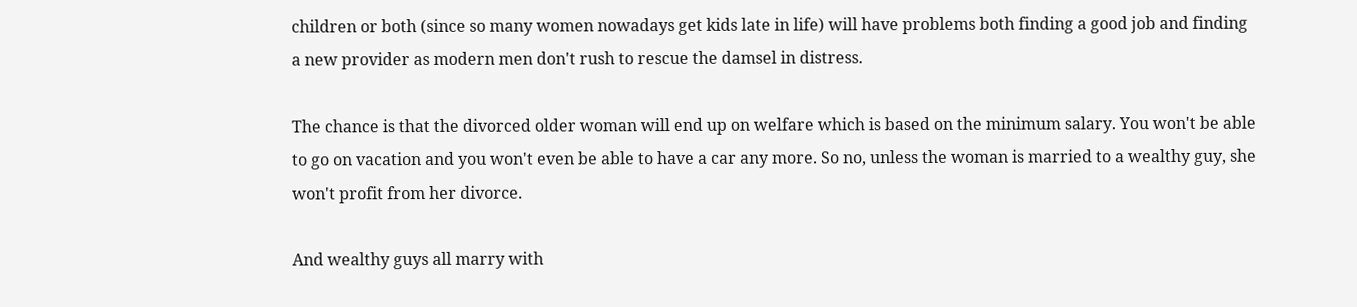children or both (since so many women nowadays get kids late in life) will have problems both finding a good job and finding a new provider as modern men don't rush to rescue the damsel in distress.

The chance is that the divorced older woman will end up on welfare which is based on the minimum salary. You won't be able to go on vacation and you won't even be able to have a car any more. So no, unless the woman is married to a wealthy guy, she won't profit from her divorce.

And wealthy guys all marry with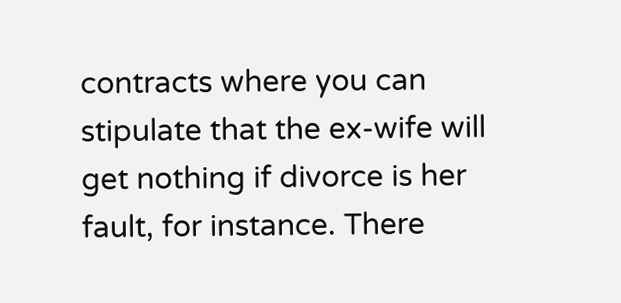contracts where you can stipulate that the ex-wife will get nothing if divorce is her fault, for instance. There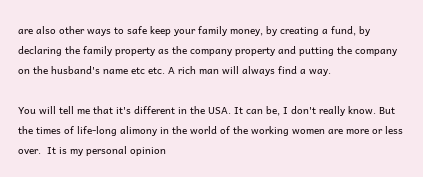are also other ways to safe keep your family money, by creating a fund, by declaring the family property as the company property and putting the company on the husband's name etc etc. A rich man will always find a way.

You will tell me that it's different in the USA. It can be, I don't really know. But the times of life-long alimony in the world of the working women are more or less over.  It is my personal opinion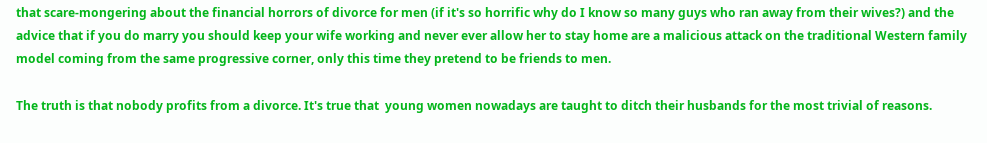that scare-mongering about the financial horrors of divorce for men (if it's so horrific why do I know so many guys who ran away from their wives?) and the advice that if you do marry you should keep your wife working and never ever allow her to stay home are a malicious attack on the traditional Western family model coming from the same progressive corner, only this time they pretend to be friends to men.

The truth is that nobody profits from a divorce. It's true that  young women nowadays are taught to ditch their husbands for the most trivial of reasons.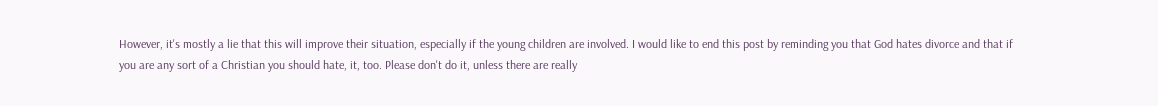However, it's mostly a lie that this will improve their situation, especially if the young children are involved. I would like to end this post by reminding you that God hates divorce and that if you are any sort of a Christian you should hate, it, too. Please don't do it, unless there are really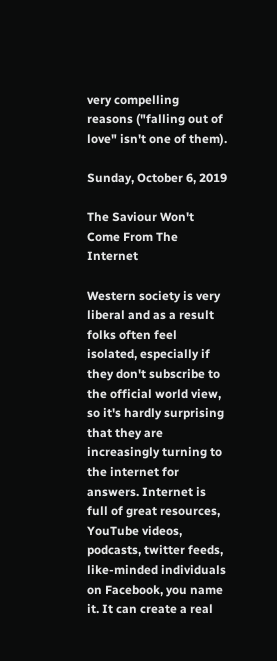very compelling reasons ("falling out of love" isn't one of them).

Sunday, October 6, 2019

The Saviour Won't Come From The Internet

Western society is very liberal and as a result folks often feel isolated, especially if they don't subscribe to the official world view, so it's hardly surprising that they are increasingly turning to the internet for answers. Internet is full of great resources, YouTube videos, podcasts, twitter feeds, like-minded individuals on Facebook, you name it. It can create a real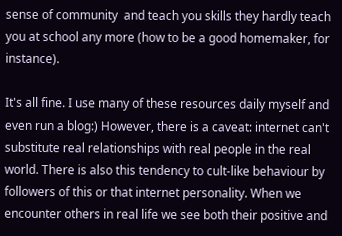sense of community  and teach you skills they hardly teach you at school any more (how to be a good homemaker, for instance).

It's all fine. I use many of these resources daily myself and even run a blog:) However, there is a caveat: internet can't substitute real relationships with real people in the real world. There is also this tendency to cult-like behaviour by followers of this or that internet personality. When we encounter others in real life we see both their positive and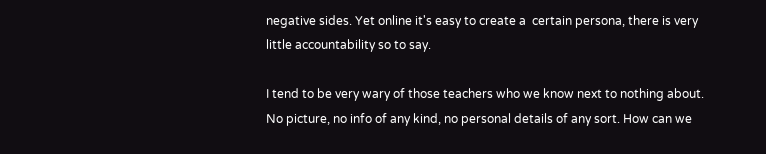negative sides. Yet online it's easy to create a  certain persona, there is very little accountability so to say.

I tend to be very wary of those teachers who we know next to nothing about. No picture, no info of any kind, no personal details of any sort. How can we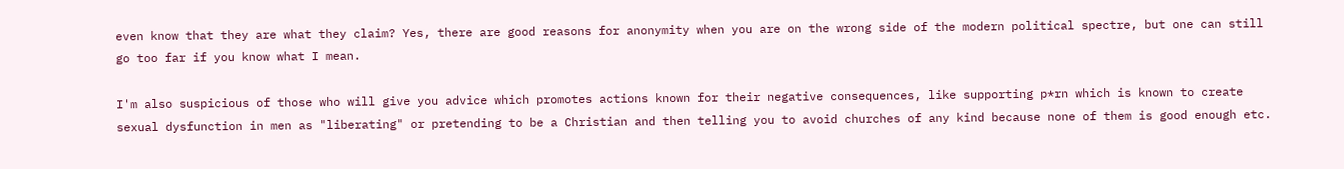even know that they are what they claim? Yes, there are good reasons for anonymity when you are on the wrong side of the modern political spectre, but one can still go too far if you know what I mean.

I'm also suspicious of those who will give you advice which promotes actions known for their negative consequences, like supporting p*rn which is known to create sexual dysfunction in men as "liberating" or pretending to be a Christian and then telling you to avoid churches of any kind because none of them is good enough etc.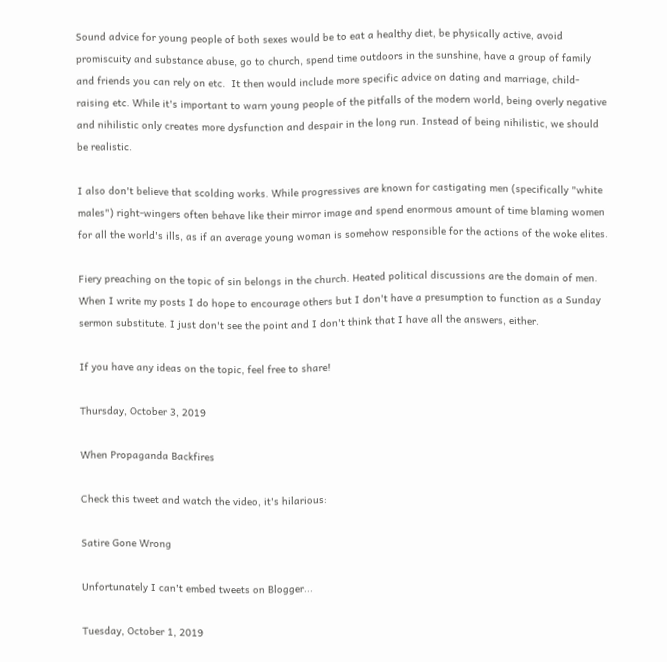Sound advice for young people of both sexes would be to eat a healthy diet, be physically active, avoid promiscuity and substance abuse, go to church, spend time outdoors in the sunshine, have a group of family and friends you can rely on etc.  It then would include more specific advice on dating and marriage, child-raising etc. While it's important to warn young people of the pitfalls of the modern world, being overly negative and nihilistic only creates more dysfunction and despair in the long run. Instead of being nihilistic, we should be realistic.

I also don't believe that scolding works. While progressives are known for castigating men (specifically "white males") right-wingers often behave like their mirror image and spend enormous amount of time blaming women for all the world's ills, as if an average young woman is somehow responsible for the actions of the woke elites.

Fiery preaching on the topic of sin belongs in the church. Heated political discussions are the domain of men. When I write my posts I do hope to encourage others but I don't have a presumption to function as a Sunday sermon substitute. I just don't see the point and I don't think that I have all the answers, either.

If you have any ideas on the topic, feel free to share!

Thursday, October 3, 2019

When Propaganda Backfires

Check this tweet and watch the video, it's hilarious:

Satire Gone Wrong

Unfortunately I can't embed tweets on Blogger...

Tuesday, October 1, 2019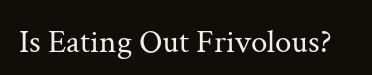Is Eating Out Frivolous?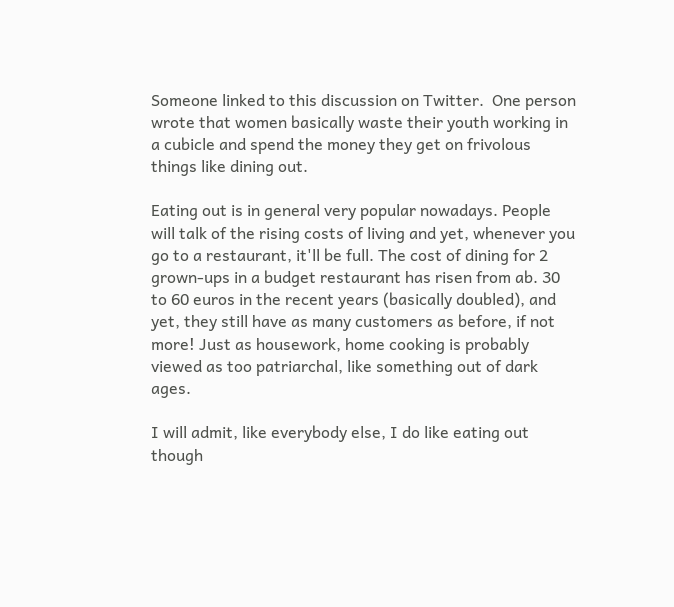Someone linked to this discussion on Twitter.  One person wrote that women basically waste their youth working in a cubicle and spend the money they get on frivolous things like dining out.

Eating out is in general very popular nowadays. People will talk of the rising costs of living and yet, whenever you go to a restaurant, it'll be full. The cost of dining for 2 grown-ups in a budget restaurant has risen from ab. 30 to 60 euros in the recent years (basically doubled), and yet, they still have as many customers as before, if not more! Just as housework, home cooking is probably viewed as too patriarchal, like something out of dark ages.

I will admit, like everybody else, I do like eating out though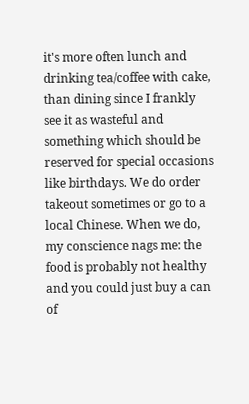it's more often lunch and drinking tea/coffee with cake, than dining since I frankly see it as wasteful and something which should be reserved for special occasions like birthdays. We do order takeout sometimes or go to a local Chinese. When we do, my conscience nags me: the food is probably not healthy and you could just buy a can of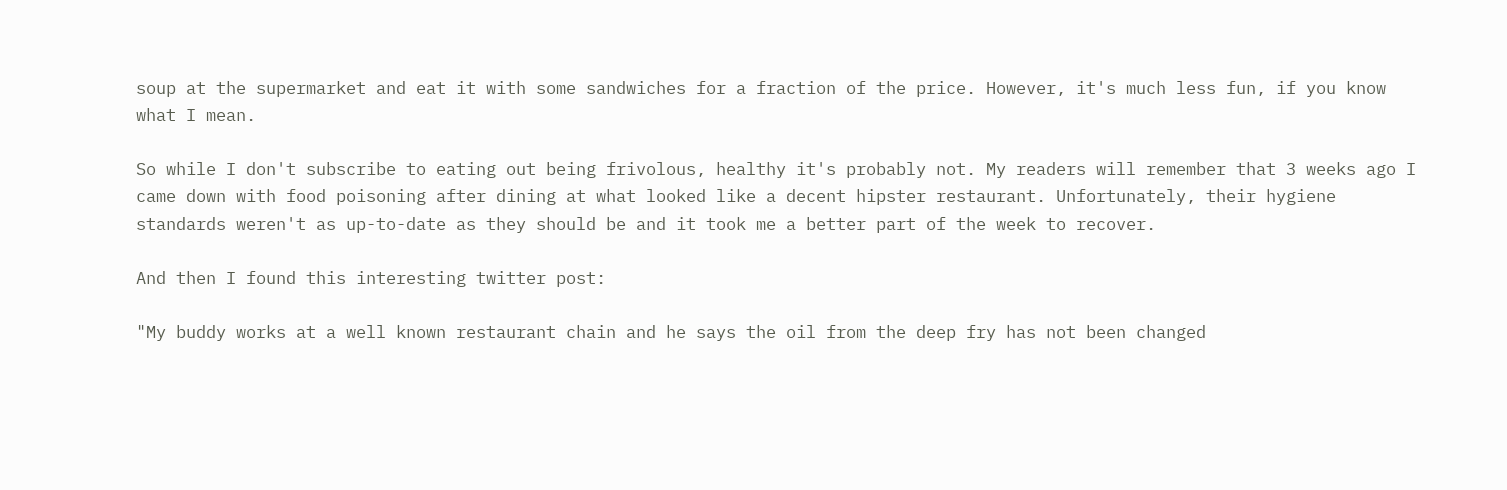soup at the supermarket and eat it with some sandwiches for a fraction of the price. However, it's much less fun, if you know what I mean.

So while I don't subscribe to eating out being frivolous, healthy it's probably not. My readers will remember that 3 weeks ago I came down with food poisoning after dining at what looked like a decent hipster restaurant. Unfortunately, their hygiene standards weren't as up-to-date as they should be and it took me a better part of the week to recover.

And then I found this interesting twitter post:

"My buddy works at a well known restaurant chain and he says the oil from the deep fry has not been changed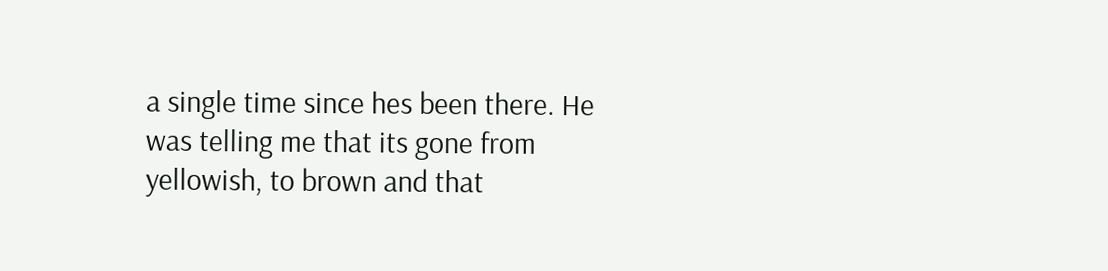a single time since hes been there. He was telling me that its gone from yellowish, to brown and that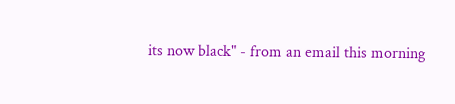its now black" - from an email this morning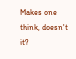Makes one think, doesn't it?